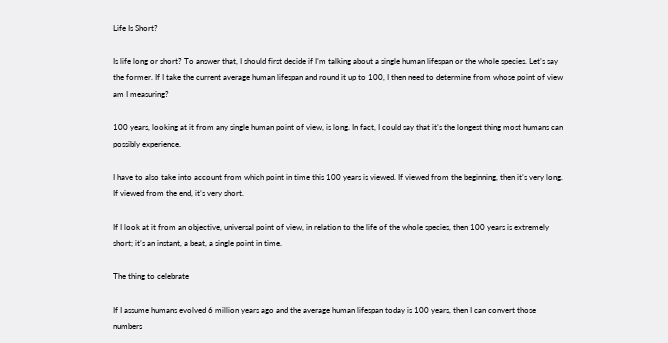Life Is Short?

Is life long or short? To answer that, I should first decide if I’m talking about a single human lifespan or the whole species. Let’s say the former. If I take the current average human lifespan and round it up to 100, I then need to determine from whose point of view am I measuring?

100 years, looking at it from any single human point of view, is long. In fact, I could say that it’s the longest thing most humans can possibly experience.

I have to also take into account from which point in time this 100 years is viewed. If viewed from the beginning, then it’s very long. If viewed from the end, it’s very short.

If I look at it from an objective, universal point of view, in relation to the life of the whole species, then 100 years is extremely short; it’s an instant, a beat, a single point in time.

The thing to celebrate

If I assume humans evolved 6 million years ago and the average human lifespan today is 100 years, then I can convert those numbers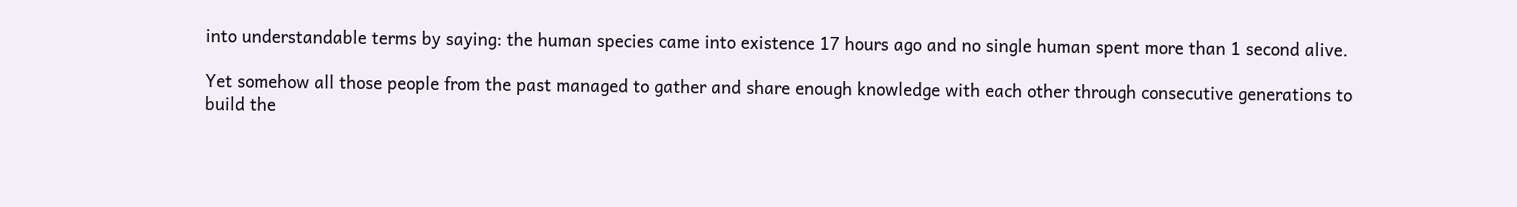into understandable terms by saying: the human species came into existence 17 hours ago and no single human spent more than 1 second alive.

Yet somehow all those people from the past managed to gather and share enough knowledge with each other through consecutive generations to build the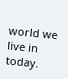world we live in today.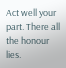Act well your part. There all the honour lies.